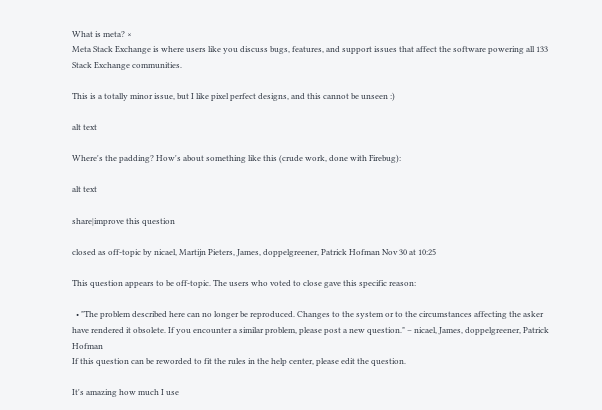What is meta? ×
Meta Stack Exchange is where users like you discuss bugs, features, and support issues that affect the software powering all 133 Stack Exchange communities.

This is a totally minor issue, but I like pixel perfect designs, and this cannot be unseen :)

alt text

Where's the padding? How's about something like this (crude work, done with Firebug):

alt text

share|improve this question

closed as off-topic by nicael, Martijn Pieters, James, doppelgreener, Patrick Hofman Nov 30 at 10:25

This question appears to be off-topic. The users who voted to close gave this specific reason:

  • "The problem described here can no longer be reproduced. Changes to the system or to the circumstances affecting the asker have rendered it obsolete. If you encounter a similar problem, please post a new question." – nicael, James, doppelgreener, Patrick Hofman
If this question can be reworded to fit the rules in the help center, please edit the question.

It's amazing how much I use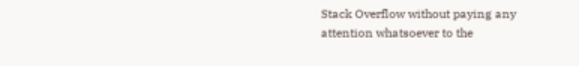Stack Overflow without paying any attention whatsoever to the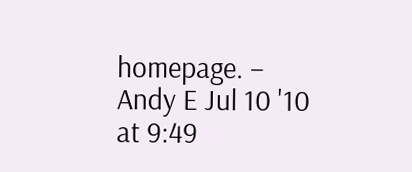homepage. –  Andy E Jul 10 '10 at 9:49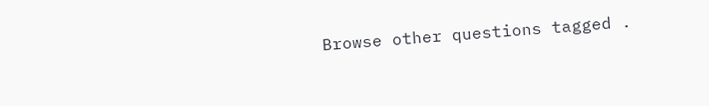Browse other questions tagged .